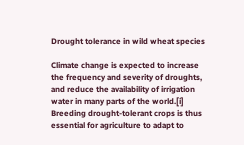Drought tolerance in wild wheat species

Climate change is expected to increase the frequency and severity of droughts, and reduce the availability of irrigation water in many parts of the world.[i] Breeding drought-tolerant crops is thus essential for agriculture to adapt to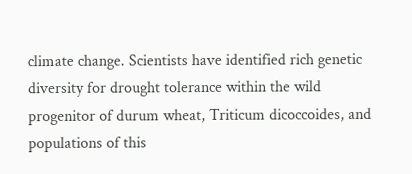climate change. Scientists have identified rich genetic diversity for drought tolerance within the wild progenitor of durum wheat, Triticum dicoccoides, and populations of this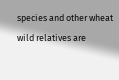species and other wheat wild relatives are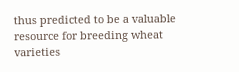thus predicted to be a valuable resource for breeding wheat varieties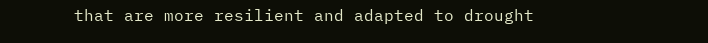that are more resilient and adapted to drought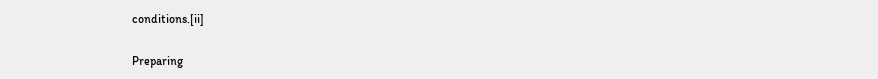conditions.[ii]

Preparing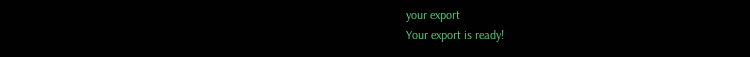your export
Your export is ready!